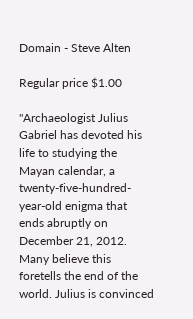Domain - Steve Alten

Regular price $1.00

"Archaeologist Julius Gabriel has devoted his life to studying the Mayan calendar, a twenty-five-hundred-year-old enigma that ends abruptly on December 21, 2012. Many believe this foretells the end of the world. Julius is convinced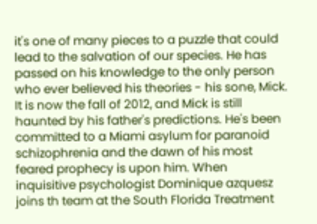it's one of many pieces to a puzzle that could lead to the salvation of our species. He has passed on his knowledge to the only person who ever believed his theories - his sone, Mick. It is now the fall of 2012, and Mick is still haunted by his father's predictions. He's been committed to a Miami asylum for paranoid schizophrenia and the dawn of his most feared prophecy is upon him. When inquisitive psychologist Dominique azquesz joins th team at the South Florida Treatment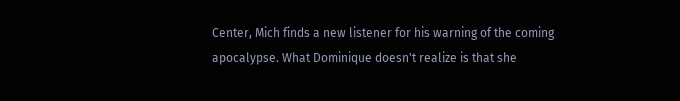Center, Mich finds a new listener for his warning of the coming apocalypse. What Dominique doesn't realize is that she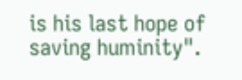is his last hope of saving huminity".